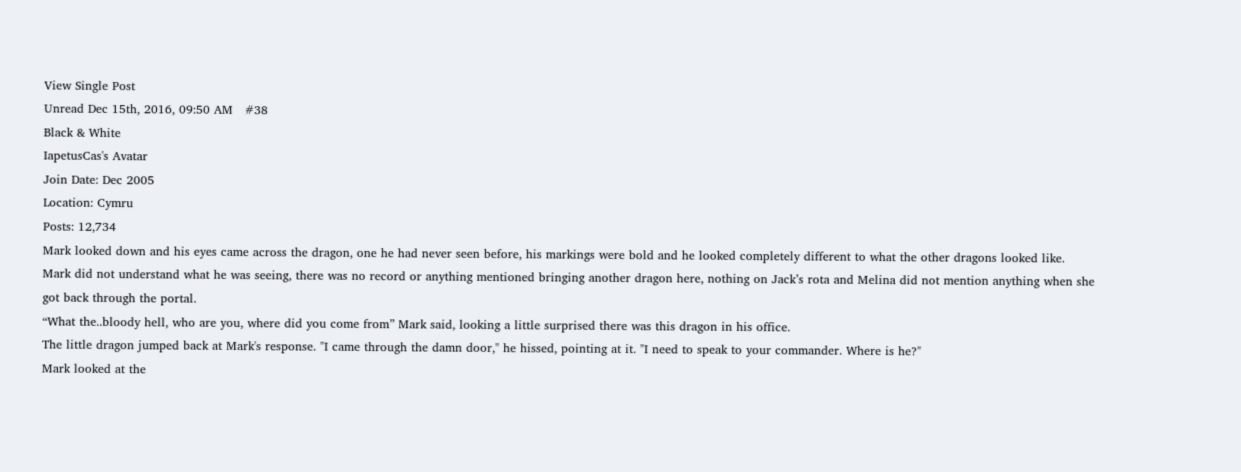View Single Post
Unread Dec 15th, 2016, 09:50 AM   #38
Black & White
IapetusCas's Avatar
Join Date: Dec 2005
Location: Cymru
Posts: 12,734
Mark looked down and his eyes came across the dragon, one he had never seen before, his markings were bold and he looked completely different to what the other dragons looked like.
Mark did not understand what he was seeing, there was no record or anything mentioned bringing another dragon here, nothing on Jack’s rota and Melina did not mention anything when she got back through the portal.
“What the..bloody hell, who are you, where did you come from” Mark said, looking a little surprised there was this dragon in his office.
The little dragon jumped back at Mark's response. "I came through the damn door," he hissed, pointing at it. "I need to speak to your commander. Where is he?"
Mark looked at the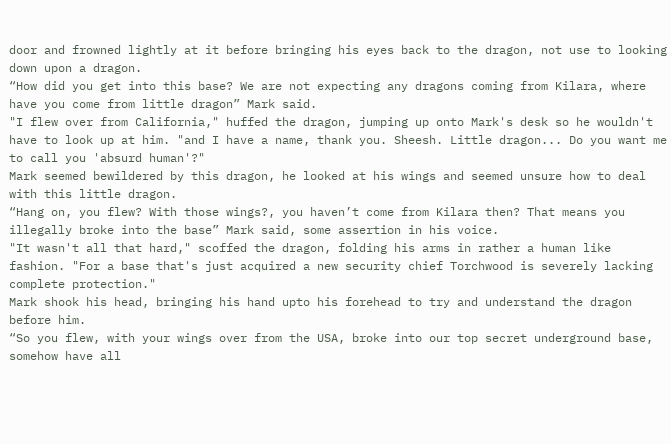door and frowned lightly at it before bringing his eyes back to the dragon, not use to looking down upon a dragon.
“How did you get into this base? We are not expecting any dragons coming from Kilara, where have you come from little dragon” Mark said.
"I flew over from California," huffed the dragon, jumping up onto Mark's desk so he wouldn't have to look up at him. "and I have a name, thank you. Sheesh. Little dragon... Do you want me to call you 'absurd human'?"
Mark seemed bewildered by this dragon, he looked at his wings and seemed unsure how to deal with this little dragon.
“Hang on, you flew? With those wings?, you haven’t come from Kilara then? That means you illegally broke into the base” Mark said, some assertion in his voice.
"It wasn't all that hard," scoffed the dragon, folding his arms in rather a human like fashion. "For a base that's just acquired a new security chief Torchwood is severely lacking complete protection."
Mark shook his head, bringing his hand upto his forehead to try and understand the dragon before him.
“So you flew, with your wings over from the USA, broke into our top secret underground base, somehow have all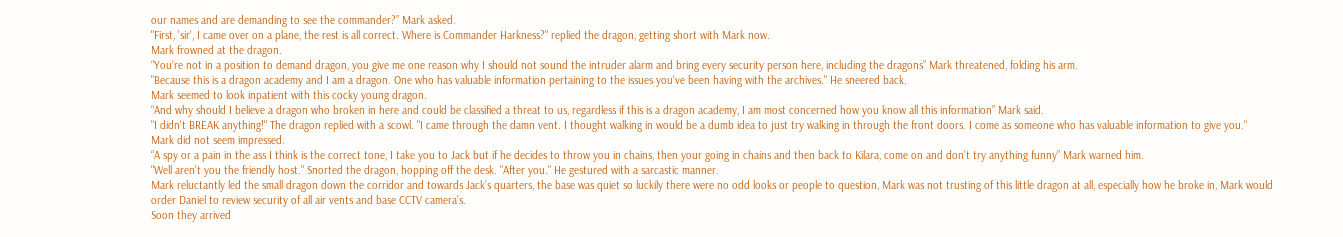our names and are demanding to see the commander?” Mark asked.
"First, 'sir', I came over on a plane, the rest is all correct. Where is Commander Harkness?" replied the dragon, getting short with Mark now.
Mark frowned at the dragon.
“You’re not in a position to demand dragon, you give me one reason why I should not sound the intruder alarm and bring every security person here, including the dragons” Mark threatened, folding his arm.
"Because this is a dragon academy and I am a dragon. One who has valuable information pertaining to the issues you've been having with the archives." He sneered back.
Mark seemed to look inpatient with this cocky young dragon.
“And why should I believe a dragon who broken in here and could be classified a threat to us, regardless if this is a dragon academy, I am most concerned how you know all this information” Mark said.
"I didn't BREAK anything!" The dragon replied with a scowl. "I came through the damn vent. I thought walking in would be a dumb idea to just try walking in through the front doors. I come as someone who has valuable information to give you."
Mark did not seem impressed.
“A spy or a pain in the ass I think is the correct tone, I take you to Jack but if he decides to throw you in chains, then your going in chains and then back to Kilara, come on and don’t try anything funny” Mark warned him.
"Well aren't you the friendly host." Snorted the dragon, hopping off the desk. "After you." He gestured with a sarcastic manner.
Mark reluctantly led the small dragon down the corridor and towards Jack’s quarters, the base was quiet so luckily there were no odd looks or people to question, Mark was not trusting of this little dragon at all, especially how he broke in, Mark would order Daniel to review security of all air vents and base CCTV camera’s.
Soon they arrived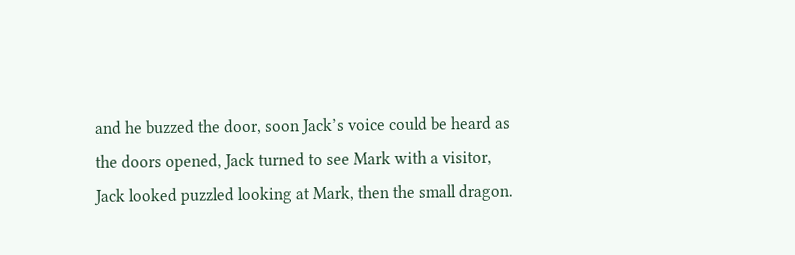and he buzzed the door, soon Jack’s voice could be heard as the doors opened, Jack turned to see Mark with a visitor, Jack looked puzzled looking at Mark, then the small dragon.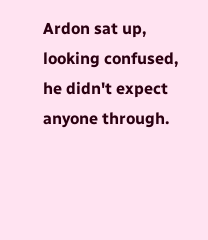Ardon sat up, looking confused, he didn't expect anyone through.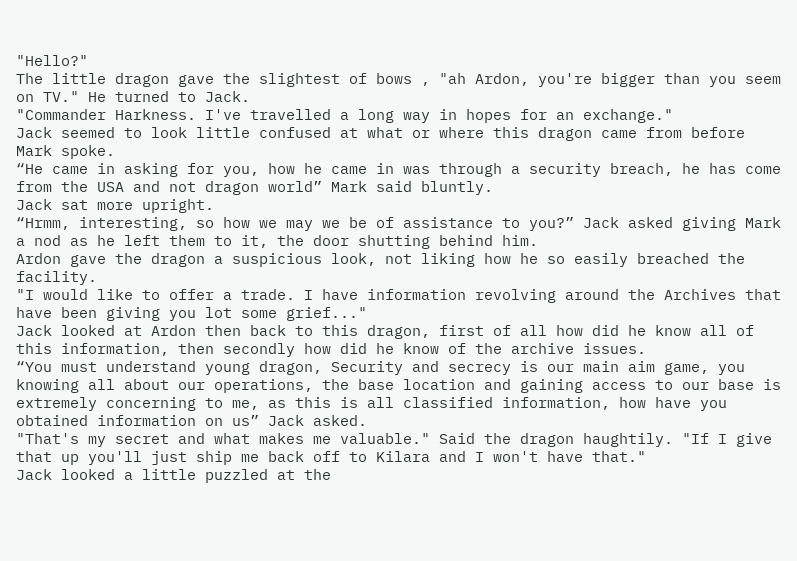"Hello?"
The little dragon gave the slightest of bows , "ah Ardon, you're bigger than you seem on TV." He turned to Jack.
"Commander Harkness. I've travelled a long way in hopes for an exchange."
Jack seemed to look little confused at what or where this dragon came from before Mark spoke.
“He came in asking for you, how he came in was through a security breach, he has come from the USA and not dragon world” Mark said bluntly.
Jack sat more upright.
“Hrmm, interesting, so how we may we be of assistance to you?” Jack asked giving Mark a nod as he left them to it, the door shutting behind him.
Ardon gave the dragon a suspicious look, not liking how he so easily breached the facility.
"I would like to offer a trade. I have information revolving around the Archives that have been giving you lot some grief..."
Jack looked at Ardon then back to this dragon, first of all how did he know all of this information, then secondly how did he know of the archive issues.
“You must understand young dragon, Security and secrecy is our main aim game, you knowing all about our operations, the base location and gaining access to our base is extremely concerning to me, as this is all classified information, how have you obtained information on us” Jack asked.
"That's my secret and what makes me valuable." Said the dragon haughtily. "If I give that up you'll just ship me back off to Kilara and I won't have that."
Jack looked a little puzzled at the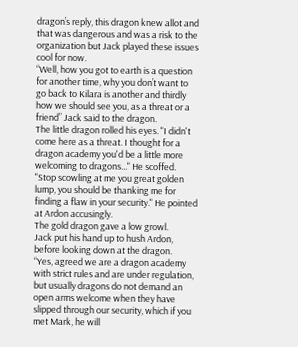dragon’s reply, this dragon knew allot and that was dangerous and was a risk to the organization but Jack played these issues cool for now.
“Well, how you got to earth is a question for another time, why you don’t want to go back to Kilara is another and thirdly how we should see you, as a threat or a friend” Jack said to the dragon.
The little dragon rolled his eyes. "I didn't come here as a threat. I thought for a dragon academy you'd be a little more welcoming to dragons..." He scoffed. "Stop scowling at me you great golden lump, you should be thanking me for finding a flaw in your security." He pointed at Ardon accusingly.
The gold dragon gave a low growl.
Jack put his hand up to hush Ardon, before looking down at the dragon.
“Yes, agreed we are a dragon academy with strict rules and are under regulation, but usually dragons do not demand an open arms welcome when they have slipped through our security, which if you met Mark, he will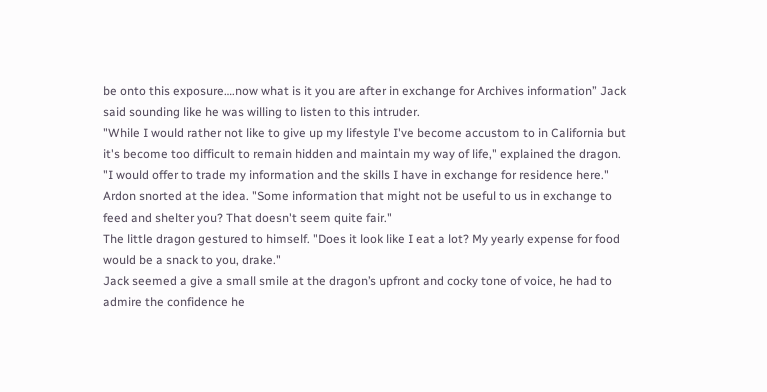be onto this exposure….now what is it you are after in exchange for Archives information” Jack said sounding like he was willing to listen to this intruder.
"While I would rather not like to give up my lifestyle I've become accustom to in California but it's become too difficult to remain hidden and maintain my way of life," explained the dragon.
"I would offer to trade my information and the skills I have in exchange for residence here."
Ardon snorted at the idea. "Some information that might not be useful to us in exchange to feed and shelter you? That doesn't seem quite fair."
The little dragon gestured to himself. "Does it look like I eat a lot? My yearly expense for food would be a snack to you, drake."
Jack seemed a give a small smile at the dragon’s upfront and cocky tone of voice, he had to admire the confidence he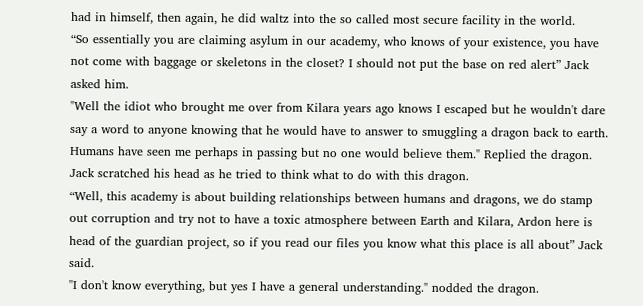had in himself, then again, he did waltz into the so called most secure facility in the world.
“So essentially you are claiming asylum in our academy, who knows of your existence, you have not come with baggage or skeletons in the closet? I should not put the base on red alert” Jack asked him.
"Well the idiot who brought me over from Kilara years ago knows I escaped but he wouldn't dare say a word to anyone knowing that he would have to answer to smuggling a dragon back to earth. Humans have seen me perhaps in passing but no one would believe them." Replied the dragon.
Jack scratched his head as he tried to think what to do with this dragon.
“Well, this academy is about building relationships between humans and dragons, we do stamp out corruption and try not to have a toxic atmosphere between Earth and Kilara, Ardon here is head of the guardian project, so if you read our files you know what this place is all about” Jack said.
"I don't know everything, but yes I have a general understanding." nodded the dragon.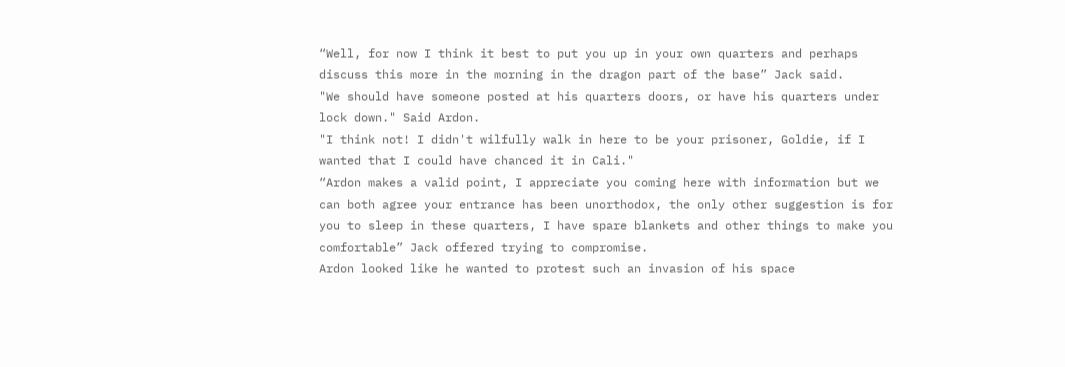“Well, for now I think it best to put you up in your own quarters and perhaps discuss this more in the morning in the dragon part of the base” Jack said.
"We should have someone posted at his quarters doors, or have his quarters under lock down." Said Ardon.
"I think not! I didn't wilfully walk in here to be your prisoner, Goldie, if I wanted that I could have chanced it in Cali."
“Ardon makes a valid point, I appreciate you coming here with information but we can both agree your entrance has been unorthodox, the only other suggestion is for you to sleep in these quarters, I have spare blankets and other things to make you comfortable” Jack offered trying to compromise.
Ardon looked like he wanted to protest such an invasion of his space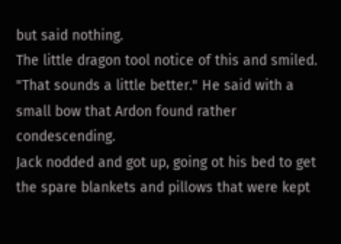but said nothing.
The little dragon tool notice of this and smiled. "That sounds a little better." He said with a small bow that Ardon found rather condescending.
Jack nodded and got up, going ot his bed to get the spare blankets and pillows that were kept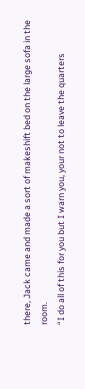there, Jack came and made a sort of makeshift bed on the large sofa in the room.
“I do all of this for you but I warn you, your not to leave the quarters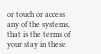or touch or access any of the systems, that is the terms of your stay in these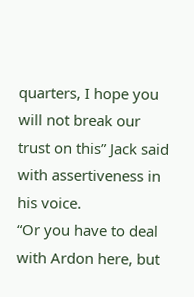quarters, I hope you will not break our trust on this” Jack said with assertiveness in his voice.
“Or you have to deal with Ardon here, but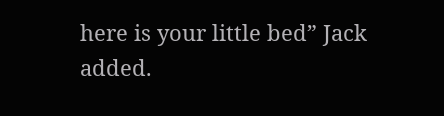here is your little bed” Jack added.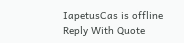IapetusCas is offline   Reply With Quote